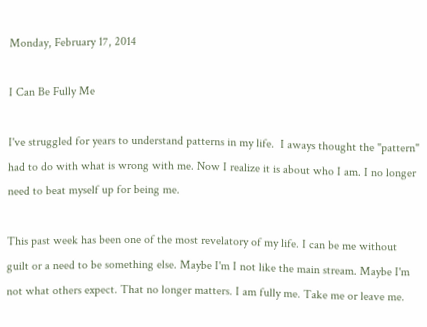Monday, February 17, 2014

I Can Be Fully Me

I've struggled for years to understand patterns in my life.  I aways thought the "pattern" had to do with what is wrong with me. Now I realize it is about who I am. I no longer need to beat myself up for being me.

This past week has been one of the most revelatory of my life. I can be me without guilt or a need to be something else. Maybe I'm I not like the main stream. Maybe I'm not what others expect. That no longer matters. I am fully me. Take me or leave me.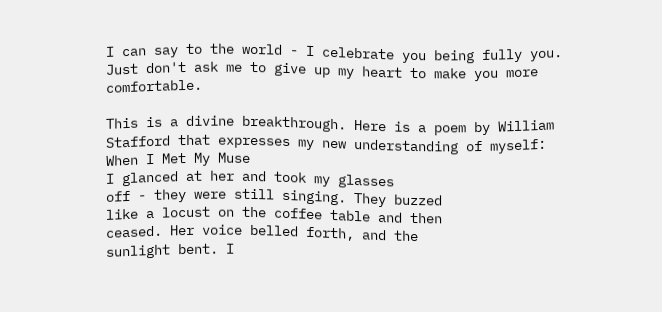I can say to the world - I celebrate you being fully you. Just don't ask me to give up my heart to make you more comfortable.

This is a divine breakthrough. Here is a poem by William Stafford that expresses my new understanding of myself:
When I Met My Muse
I glanced at her and took my glasses
off - they were still singing. They buzzed
like a locust on the coffee table and then
ceased. Her voice belled forth, and the
sunlight bent. I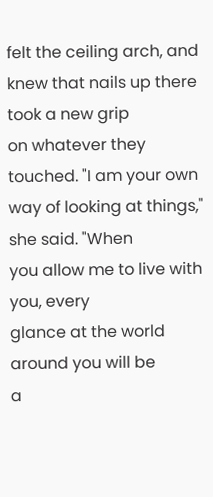felt the ceiling arch, and
knew that nails up there took a new grip
on whatever they touched. "I am your own
way of looking at things," she said. "When
you allow me to live with you, every
glance at the world around you will be
a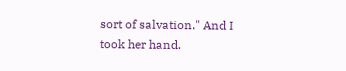sort of salvation." And I took her hand.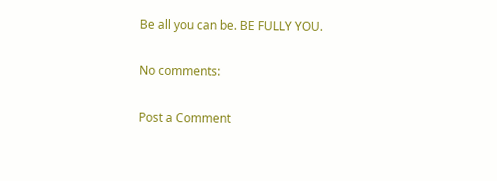Be all you can be. BE FULLY YOU.

No comments:

Post a Comment